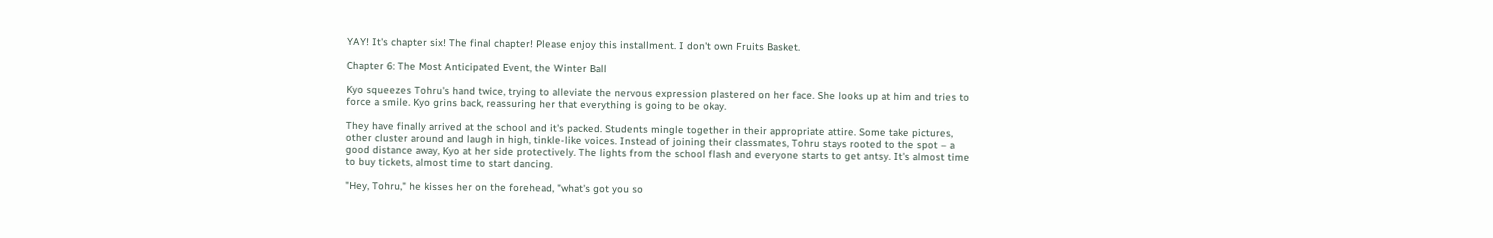YAY! It's chapter six! The final chapter! Please enjoy this installment. I don't own Fruits Basket.

Chapter 6: The Most Anticipated Event, the Winter Ball

Kyo squeezes Tohru's hand twice, trying to alleviate the nervous expression plastered on her face. She looks up at him and tries to force a smile. Kyo grins back, reassuring her that everything is going to be okay.

They have finally arrived at the school and it's packed. Students mingle together in their appropriate attire. Some take pictures, other cluster around and laugh in high, tinkle-like voices. Instead of joining their classmates, Tohru stays rooted to the spot – a good distance away, Kyo at her side protectively. The lights from the school flash and everyone starts to get antsy. It's almost time to buy tickets, almost time to start dancing.

"Hey, Tohru," he kisses her on the forehead, "what's got you so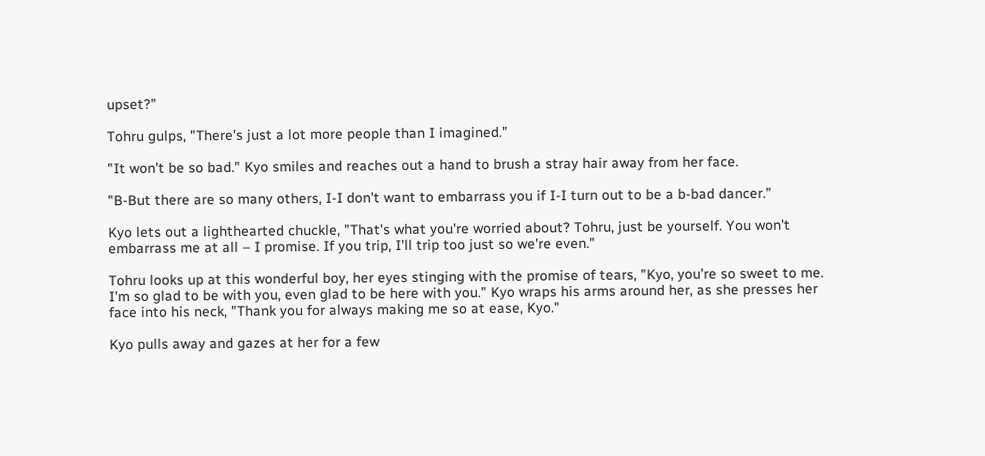upset?"

Tohru gulps, "There's just a lot more people than I imagined."

"It won't be so bad." Kyo smiles and reaches out a hand to brush a stray hair away from her face.

"B-But there are so many others, I-I don't want to embarrass you if I-I turn out to be a b-bad dancer."

Kyo lets out a lighthearted chuckle, "That's what you're worried about? Tohru, just be yourself. You won't embarrass me at all – I promise. If you trip, I'll trip too just so we're even."

Tohru looks up at this wonderful boy, her eyes stinging with the promise of tears, "Kyo, you're so sweet to me. I'm so glad to be with you, even glad to be here with you." Kyo wraps his arms around her, as she presses her face into his neck, "Thank you for always making me so at ease, Kyo."

Kyo pulls away and gazes at her for a few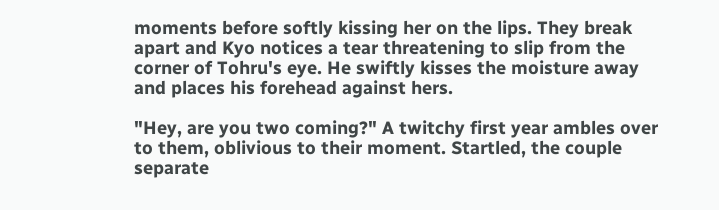moments before softly kissing her on the lips. They break apart and Kyo notices a tear threatening to slip from the corner of Tohru's eye. He swiftly kisses the moisture away and places his forehead against hers.

"Hey, are you two coming?" A twitchy first year ambles over to them, oblivious to their moment. Startled, the couple separate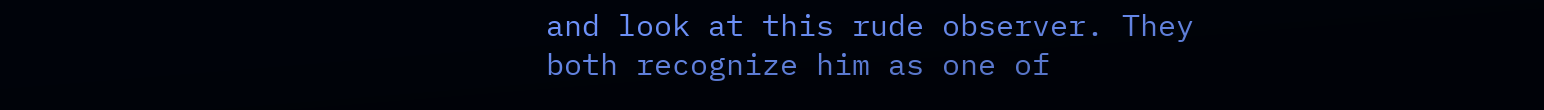and look at this rude observer. They both recognize him as one of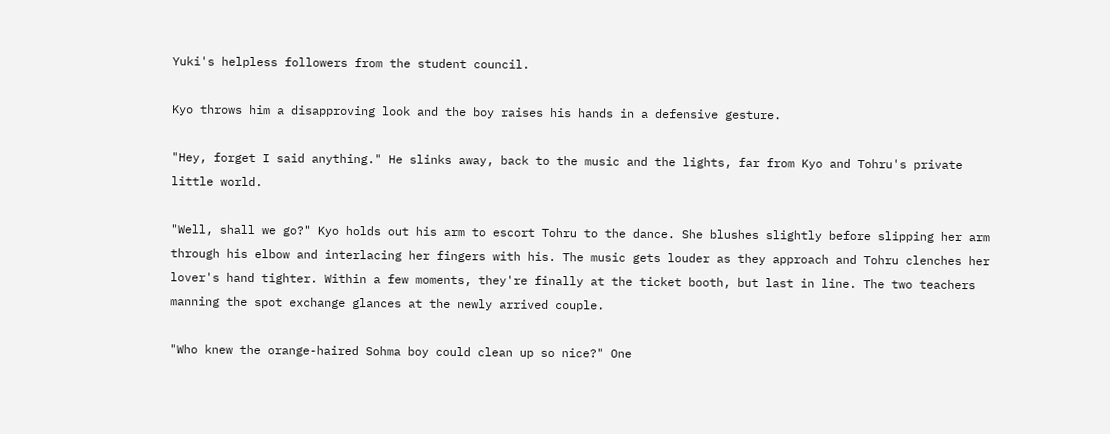Yuki's helpless followers from the student council.

Kyo throws him a disapproving look and the boy raises his hands in a defensive gesture.

"Hey, forget I said anything." He slinks away, back to the music and the lights, far from Kyo and Tohru's private little world.

"Well, shall we go?" Kyo holds out his arm to escort Tohru to the dance. She blushes slightly before slipping her arm through his elbow and interlacing her fingers with his. The music gets louder as they approach and Tohru clenches her lover's hand tighter. Within a few moments, they're finally at the ticket booth, but last in line. The two teachers manning the spot exchange glances at the newly arrived couple.

"Who knew the orange-haired Sohma boy could clean up so nice?" One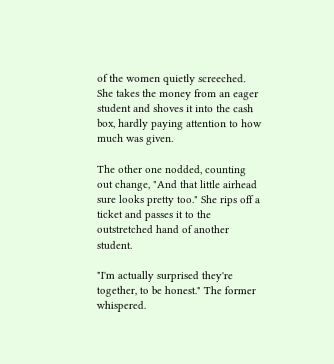of the women quietly screeched. She takes the money from an eager student and shoves it into the cash box, hardly paying attention to how much was given.

The other one nodded, counting out change, "And that little airhead sure looks pretty too." She rips off a ticket and passes it to the outstretched hand of another student.

"I'm actually surprised they're together, to be honest." The former whispered.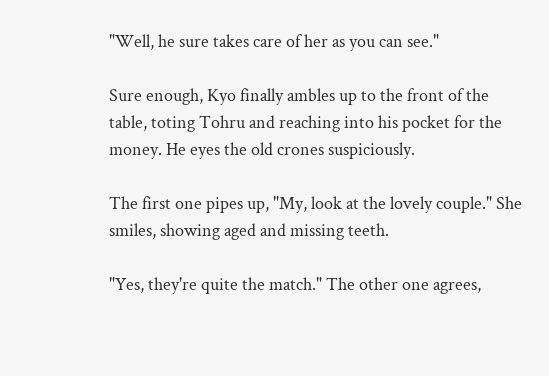"Well, he sure takes care of her as you can see."

Sure enough, Kyo finally ambles up to the front of the table, toting Tohru and reaching into his pocket for the money. He eyes the old crones suspiciously.

The first one pipes up, "My, look at the lovely couple." She smiles, showing aged and missing teeth.

"Yes, they're quite the match." The other one agrees,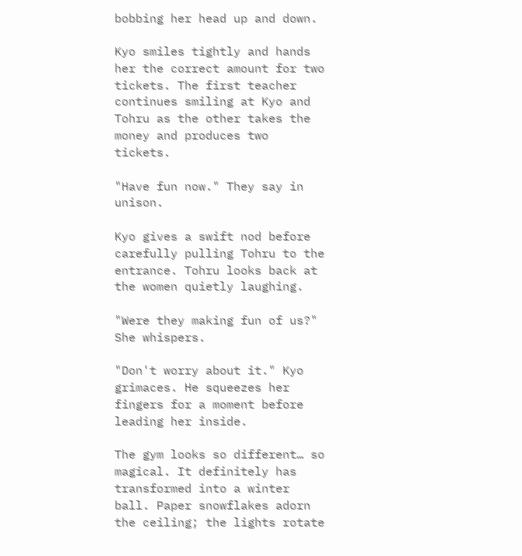bobbing her head up and down.

Kyo smiles tightly and hands her the correct amount for two tickets. The first teacher continues smiling at Kyo and Tohru as the other takes the money and produces two tickets.

"Have fun now." They say in unison.

Kyo gives a swift nod before carefully pulling Tohru to the entrance. Tohru looks back at the women quietly laughing.

"Were they making fun of us?" She whispers.

"Don't worry about it." Kyo grimaces. He squeezes her fingers for a moment before leading her inside.

The gym looks so different… so magical. It definitely has transformed into a winter ball. Paper snowflakes adorn the ceiling; the lights rotate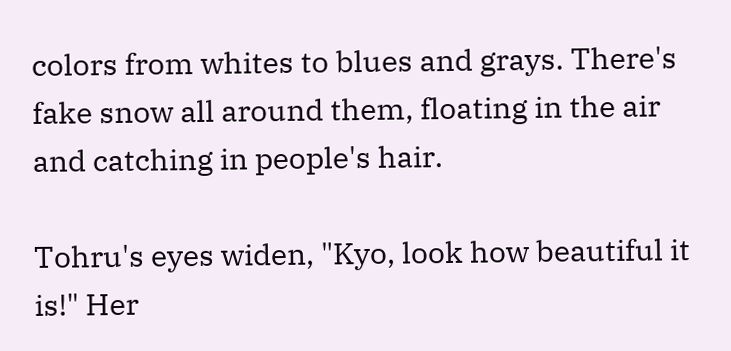colors from whites to blues and grays. There's fake snow all around them, floating in the air and catching in people's hair.

Tohru's eyes widen, "Kyo, look how beautiful it is!" Her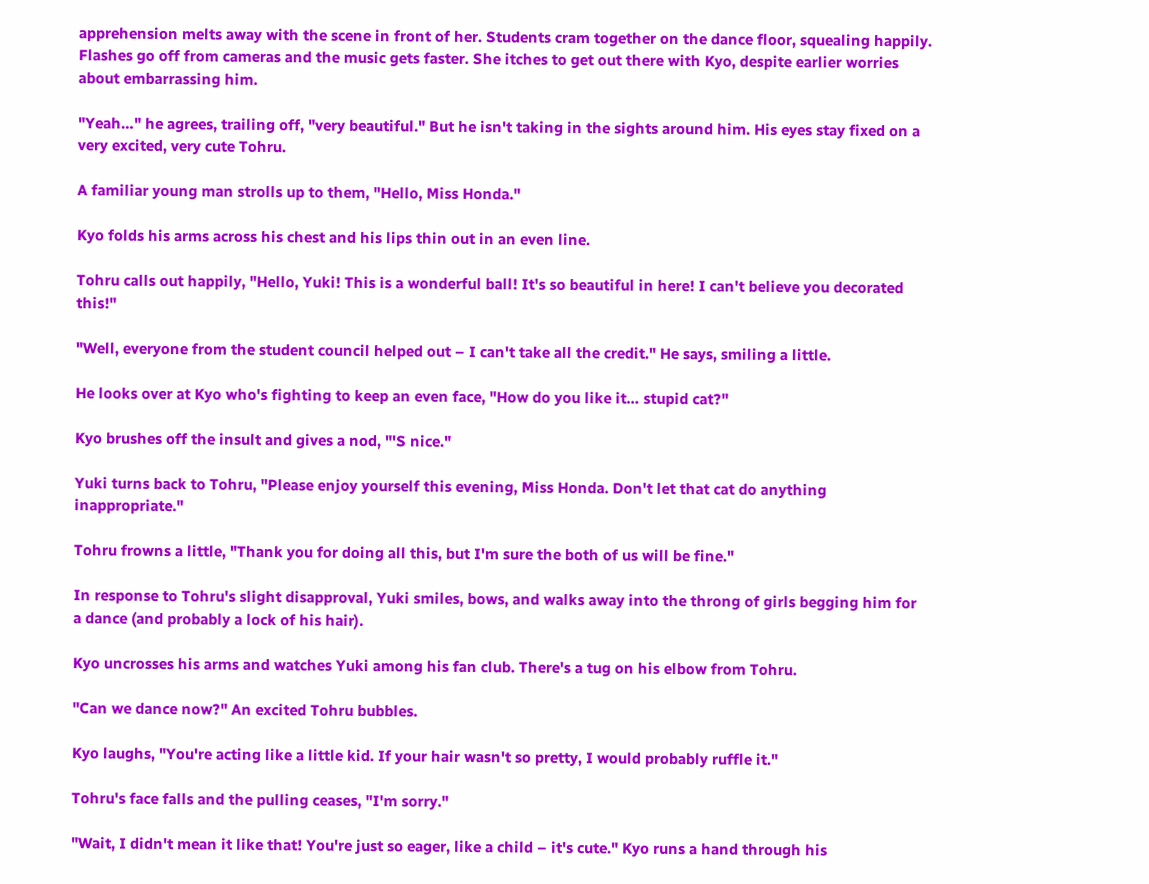apprehension melts away with the scene in front of her. Students cram together on the dance floor, squealing happily. Flashes go off from cameras and the music gets faster. She itches to get out there with Kyo, despite earlier worries about embarrassing him.

"Yeah…" he agrees, trailing off, "very beautiful." But he isn't taking in the sights around him. His eyes stay fixed on a very excited, very cute Tohru.

A familiar young man strolls up to them, "Hello, Miss Honda."

Kyo folds his arms across his chest and his lips thin out in an even line.

Tohru calls out happily, "Hello, Yuki! This is a wonderful ball! It's so beautiful in here! I can't believe you decorated this!"

"Well, everyone from the student council helped out – I can't take all the credit." He says, smiling a little.

He looks over at Kyo who's fighting to keep an even face, "How do you like it… stupid cat?"

Kyo brushes off the insult and gives a nod, "'S nice."

Yuki turns back to Tohru, "Please enjoy yourself this evening, Miss Honda. Don't let that cat do anything inappropriate."

Tohru frowns a little, "Thank you for doing all this, but I'm sure the both of us will be fine."

In response to Tohru's slight disapproval, Yuki smiles, bows, and walks away into the throng of girls begging him for a dance (and probably a lock of his hair).

Kyo uncrosses his arms and watches Yuki among his fan club. There's a tug on his elbow from Tohru.

"Can we dance now?" An excited Tohru bubbles.

Kyo laughs, "You're acting like a little kid. If your hair wasn't so pretty, I would probably ruffle it."

Tohru's face falls and the pulling ceases, "I'm sorry."

"Wait, I didn't mean it like that! You're just so eager, like a child – it's cute." Kyo runs a hand through his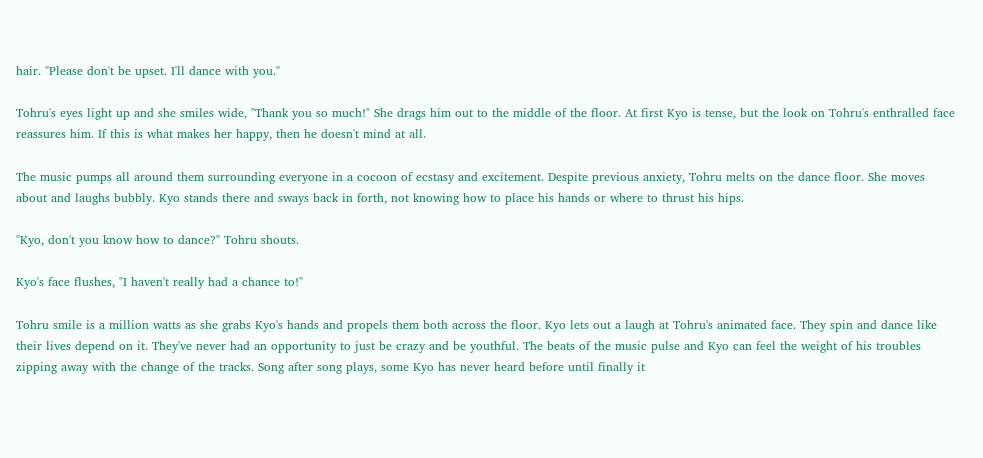hair. "Please don't be upset. I'll dance with you."

Tohru's eyes light up and she smiles wide, "Thank you so much!" She drags him out to the middle of the floor. At first Kyo is tense, but the look on Tohru's enthralled face reassures him. If this is what makes her happy, then he doesn't mind at all.

The music pumps all around them surrounding everyone in a cocoon of ecstasy and excitement. Despite previous anxiety, Tohru melts on the dance floor. She moves about and laughs bubbly. Kyo stands there and sways back in forth, not knowing how to place his hands or where to thrust his hips.

"Kyo, don't you know how to dance?" Tohru shouts.

Kyo's face flushes, "I haven't really had a chance to!"

Tohru smile is a million watts as she grabs Kyo's hands and propels them both across the floor. Kyo lets out a laugh at Tohru's animated face. They spin and dance like their lives depend on it. They've never had an opportunity to just be crazy and be youthful. The beats of the music pulse and Kyo can feel the weight of his troubles zipping away with the change of the tracks. Song after song plays, some Kyo has never heard before until finally it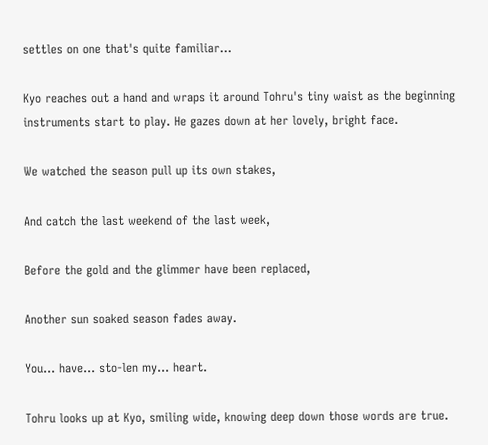settles on one that's quite familiar…

Kyo reaches out a hand and wraps it around Tohru's tiny waist as the beginning instruments start to play. He gazes down at her lovely, bright face.

We watched the season pull up its own stakes,

And catch the last weekend of the last week,

Before the gold and the glimmer have been replaced,

Another sun soaked season fades away.

You… have… sto-len my… heart.

Tohru looks up at Kyo, smiling wide, knowing deep down those words are true.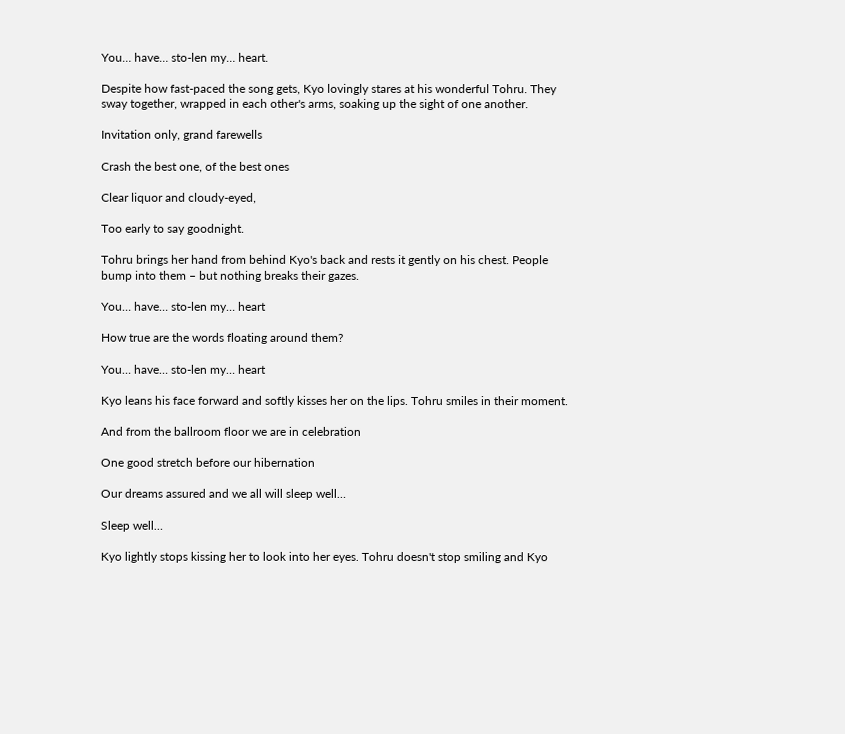You… have… sto-len my… heart.

Despite how fast-paced the song gets, Kyo lovingly stares at his wonderful Tohru. They sway together, wrapped in each other's arms, soaking up the sight of one another.

Invitation only, grand farewells

Crash the best one, of the best ones

Clear liquor and cloudy-eyed,

Too early to say goodnight.

Tohru brings her hand from behind Kyo's back and rests it gently on his chest. People bump into them – but nothing breaks their gazes.

You… have… sto-len my… heart

How true are the words floating around them?

You… have… sto-len my… heart

Kyo leans his face forward and softly kisses her on the lips. Tohru smiles in their moment.

And from the ballroom floor we are in celebration

One good stretch before our hibernation

Our dreams assured and we all will sleep well…

Sleep well…

Kyo lightly stops kissing her to look into her eyes. Tohru doesn't stop smiling and Kyo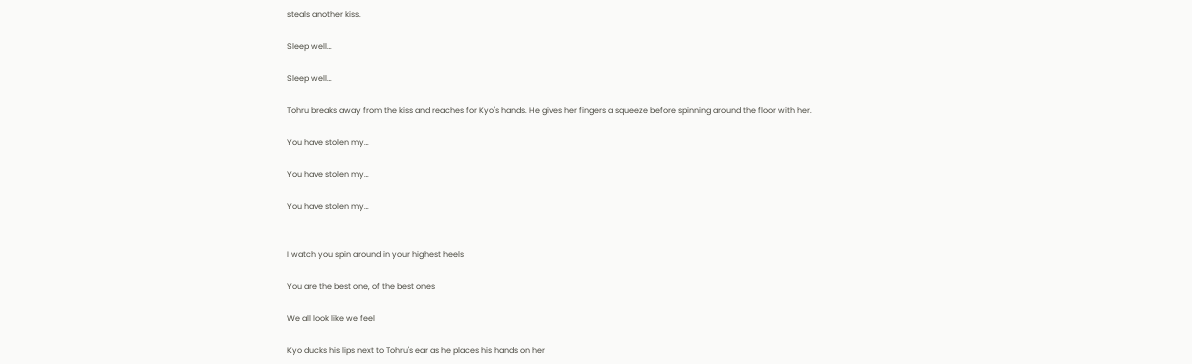steals another kiss.

Sleep well…

Sleep well…

Tohru breaks away from the kiss and reaches for Kyo's hands. He gives her fingers a squeeze before spinning around the floor with her.

You have stolen my…

You have stolen my…

You have stolen my…


I watch you spin around in your highest heels

You are the best one, of the best ones

We all look like we feel

Kyo ducks his lips next to Tohru's ear as he places his hands on her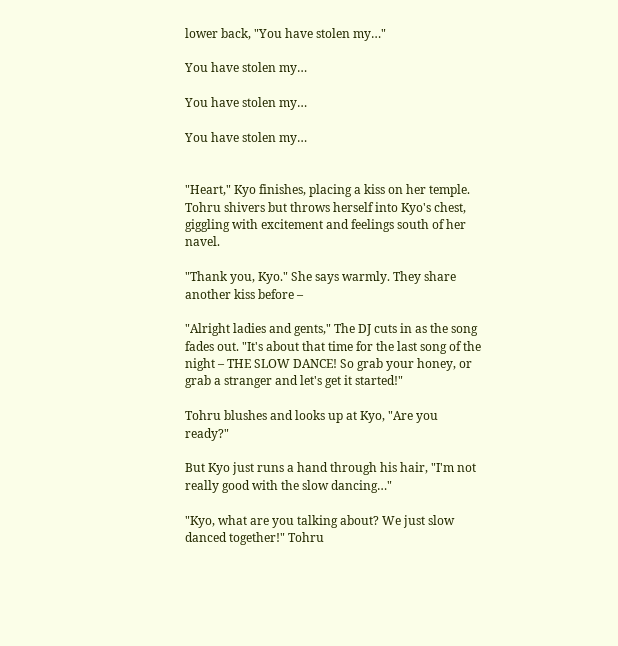lower back, "You have stolen my…"

You have stolen my…

You have stolen my…

You have stolen my…


"Heart," Kyo finishes, placing a kiss on her temple. Tohru shivers but throws herself into Kyo's chest, giggling with excitement and feelings south of her navel.

"Thank you, Kyo." She says warmly. They share another kiss before –

"Alright ladies and gents," The DJ cuts in as the song fades out. "It's about that time for the last song of the night – THE SLOW DANCE! So grab your honey, or grab a stranger and let's get it started!"

Tohru blushes and looks up at Kyo, "Are you ready?"

But Kyo just runs a hand through his hair, "I'm not really good with the slow dancing…"

"Kyo, what are you talking about? We just slow danced together!" Tohru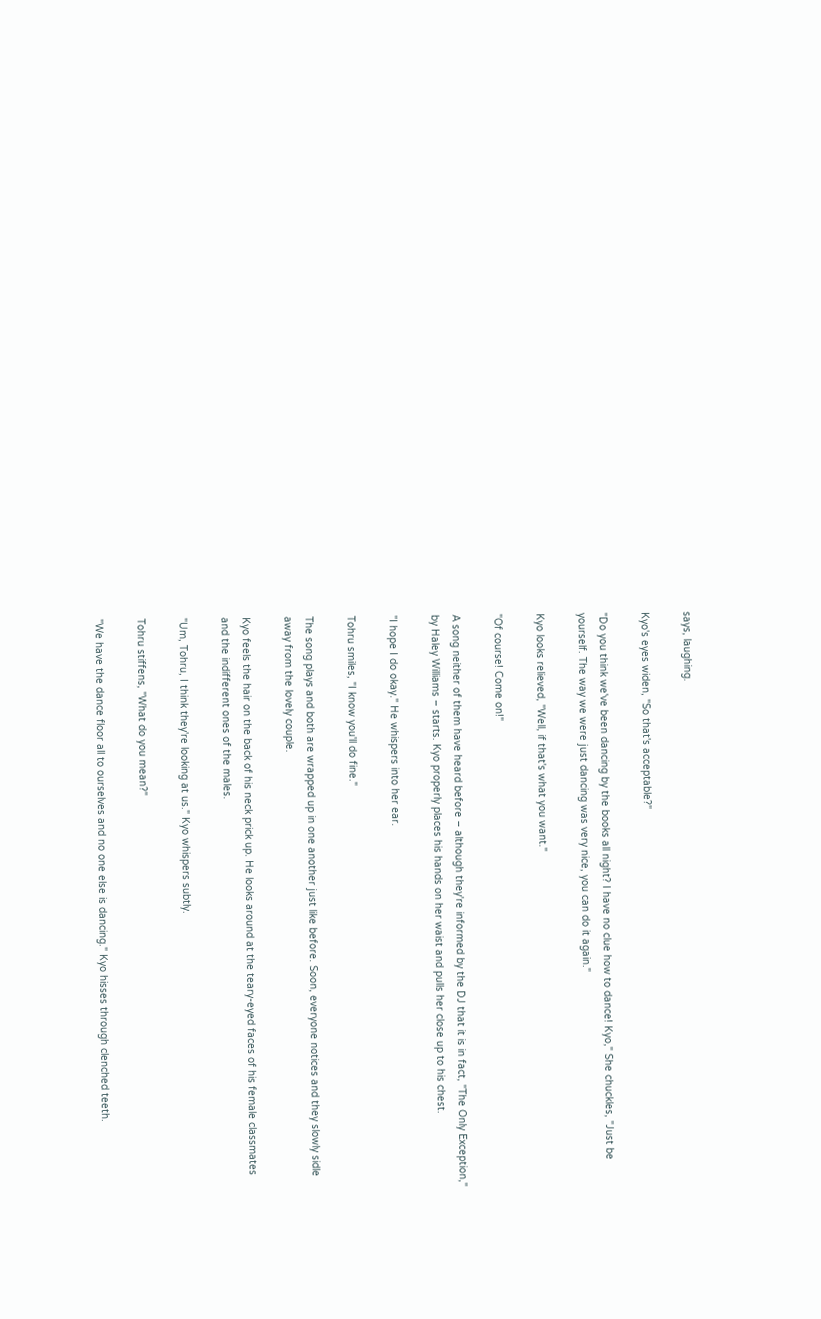says, laughing.

Kyo's eyes widen, "So that's acceptable?"

"Do you think we've been dancing by the books all night? I have no clue how to dance! Kyo," She chuckles, "Just be yourself. The way we were just dancing was very nice, you can do it again."

Kyo looks relieved, "Well, if that's what you want."

"Of course! Come on!"

A song neither of them have heard before – although they're informed by the DJ that it is in fact, "The Only Exception," by Haley Williams – starts. Kyo properly places his hands on her waist and pulls her close up to his chest.

"I hope I do okay." He whispers into her ear.

Tohru smiles, "I know you'll do fine."

The song plays and both are wrapped up in one another just like before. Soon, everyone notices and they slowly sidle away from the lovely couple.

Kyo feels the hair on the back of his neck prick up. He looks around at the teary-eyed faces of his female classmates and the indifferent ones of the males.

"Um, Tohru, I think they're looking at us." Kyo whispers subtly.

Tohru stiffens, "What do you mean?"

"We have the dance floor all to ourselves and no one else is dancing." Kyo hisses through clenched teeth.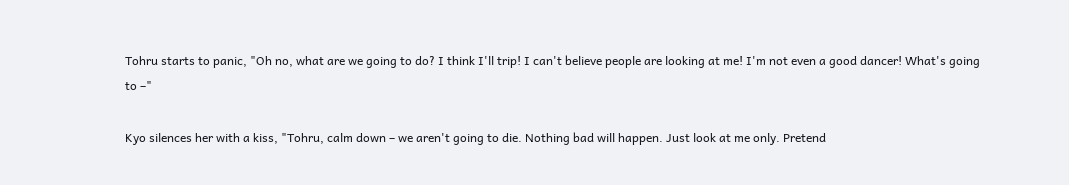Tohru starts to panic, "Oh no, what are we going to do? I think I'll trip! I can't believe people are looking at me! I'm not even a good dancer! What's going to –"

Kyo silences her with a kiss, "Tohru, calm down – we aren't going to die. Nothing bad will happen. Just look at me only. Pretend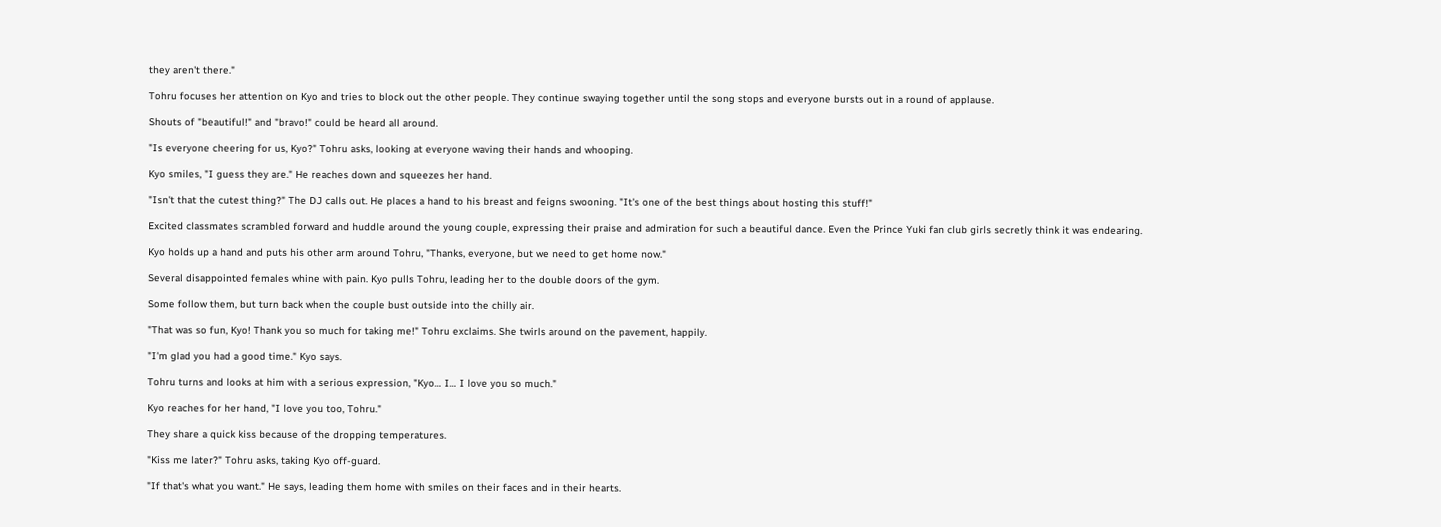they aren't there."

Tohru focuses her attention on Kyo and tries to block out the other people. They continue swaying together until the song stops and everyone bursts out in a round of applause.

Shouts of "beautiful!" and "bravo!" could be heard all around.

"Is everyone cheering for us, Kyo?" Tohru asks, looking at everyone waving their hands and whooping.

Kyo smiles, "I guess they are." He reaches down and squeezes her hand.

"Isn't that the cutest thing?" The DJ calls out. He places a hand to his breast and feigns swooning. "It's one of the best things about hosting this stuff!"

Excited classmates scrambled forward and huddle around the young couple, expressing their praise and admiration for such a beautiful dance. Even the Prince Yuki fan club girls secretly think it was endearing.

Kyo holds up a hand and puts his other arm around Tohru, "Thanks, everyone, but we need to get home now."

Several disappointed females whine with pain. Kyo pulls Tohru, leading her to the double doors of the gym.

Some follow them, but turn back when the couple bust outside into the chilly air.

"That was so fun, Kyo! Thank you so much for taking me!" Tohru exclaims. She twirls around on the pavement, happily.

"I'm glad you had a good time." Kyo says.

Tohru turns and looks at him with a serious expression, "Kyo… I… I love you so much."

Kyo reaches for her hand, "I love you too, Tohru."

They share a quick kiss because of the dropping temperatures.

"Kiss me later?" Tohru asks, taking Kyo off-guard.

"If that's what you want." He says, leading them home with smiles on their faces and in their hearts.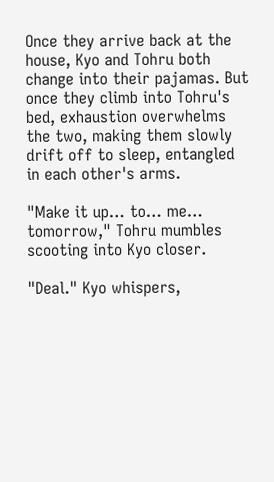Once they arrive back at the house, Kyo and Tohru both change into their pajamas. But once they climb into Tohru's bed, exhaustion overwhelms the two, making them slowly drift off to sleep, entangled in each other's arms.

"Make it up… to… me… tomorrow," Tohru mumbles scooting into Kyo closer.

"Deal." Kyo whispers,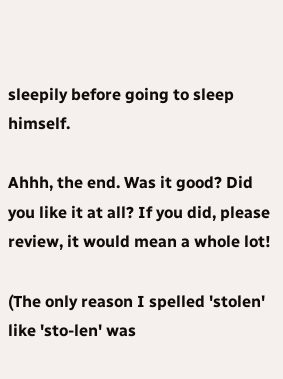sleepily before going to sleep himself.

Ahhh, the end. Was it good? Did you like it at all? If you did, please review, it would mean a whole lot!

(The only reason I spelled 'stolen' like 'sto-len' was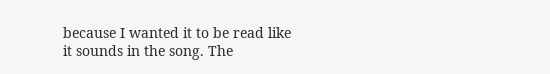because I wanted it to be read like it sounds in the song. The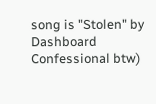song is "Stolen" by Dashboard Confessional btw)